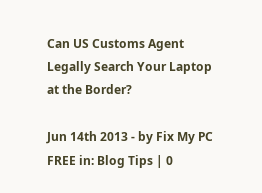Can US Customs Agent Legally Search Your Laptop at the Border?

Jun 14th 2013 - by Fix My PC FREE in: Blog Tips | 0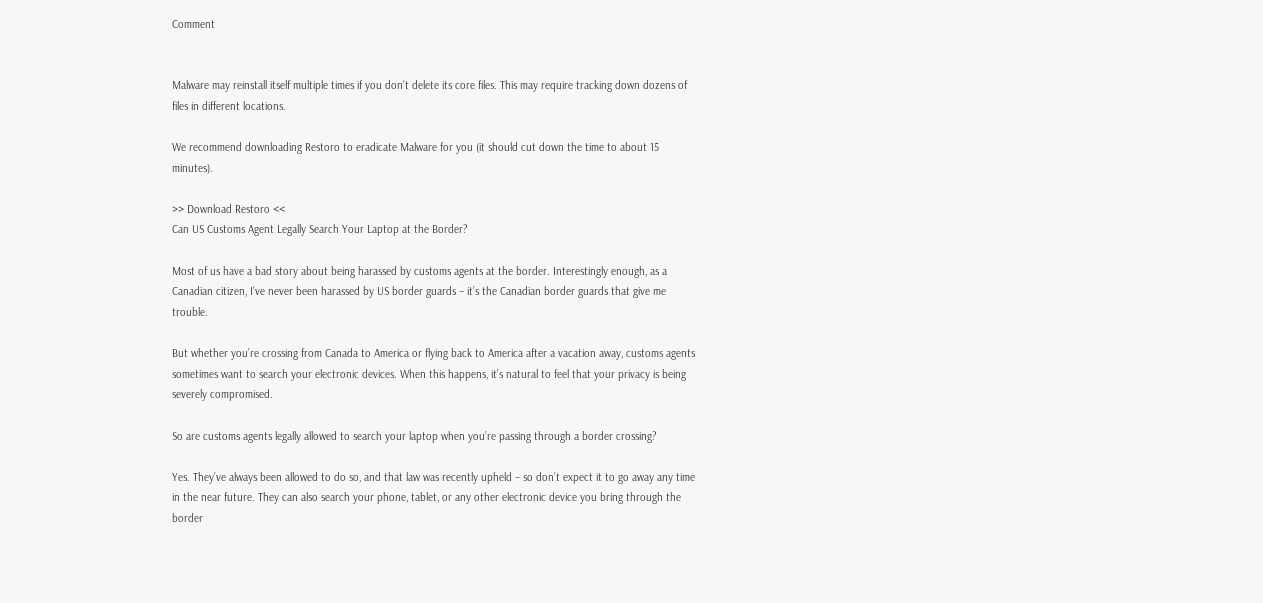Comment


Malware may reinstall itself multiple times if you don't delete its core files. This may require tracking down dozens of files in different locations.

We recommend downloading Restoro to eradicate Malware for you (it should cut down the time to about 15 minutes).

>> Download Restoro <<
Can US Customs Agent Legally Search Your Laptop at the Border?

Most of us have a bad story about being harassed by customs agents at the border. Interestingly enough, as a Canadian citizen, I’ve never been harassed by US border guards – it’s the Canadian border guards that give me trouble.

But whether you’re crossing from Canada to America or flying back to America after a vacation away, customs agents sometimes want to search your electronic devices. When this happens, it’s natural to feel that your privacy is being severely compromised.

So are customs agents legally allowed to search your laptop when you’re passing through a border crossing?

Yes. They’ve always been allowed to do so, and that law was recently upheld – so don’t expect it to go away any time in the near future. They can also search your phone, tablet, or any other electronic device you bring through the border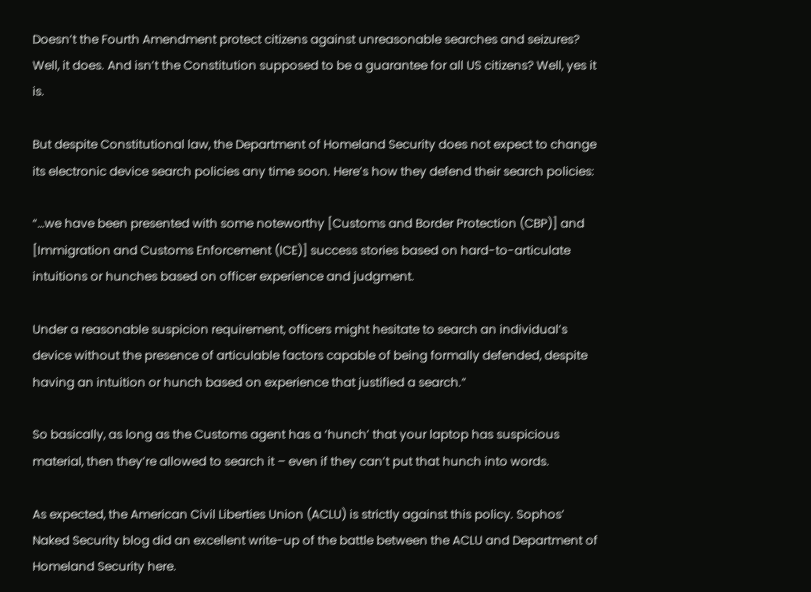Doesn’t the Fourth Amendment protect citizens against unreasonable searches and seizures? Well, it does. And isn’t the Constitution supposed to be a guarantee for all US citizens? Well, yes it is.

But despite Constitutional law, the Department of Homeland Security does not expect to change its electronic device search policies any time soon. Here’s how they defend their search policies:

“…we have been presented with some noteworthy [Customs and Border Protection (CBP)] and [Immigration and Customs Enforcement (ICE)] success stories based on hard-to-articulate intuitions or hunches based on officer experience and judgment.

Under a reasonable suspicion requirement, officers might hesitate to search an individual’s device without the presence of articulable factors capable of being formally defended, despite having an intuition or hunch based on experience that justified a search.”

So basically, as long as the Customs agent has a ‘hunch’ that your laptop has suspicious material, then they’re allowed to search it – even if they can’t put that hunch into words.

As expected, the American Civil Liberties Union (ACLU) is strictly against this policy. Sophos’ Naked Security blog did an excellent write-up of the battle between the ACLU and Department of Homeland Security here.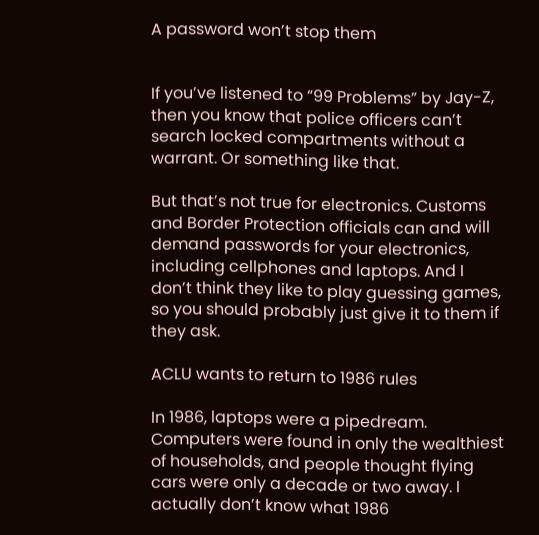A password won’t stop them


If you’ve listened to “99 Problems” by Jay-Z, then you know that police officers can’t search locked compartments without a warrant. Or something like that.

But that’s not true for electronics. Customs and Border Protection officials can and will demand passwords for your electronics, including cellphones and laptops. And I don’t think they like to play guessing games, so you should probably just give it to them if they ask.

ACLU wants to return to 1986 rules

In 1986, laptops were a pipedream. Computers were found in only the wealthiest of households, and people thought flying cars were only a decade or two away. I actually don’t know what 1986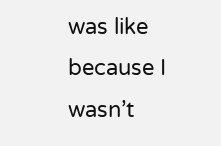was like because I wasn’t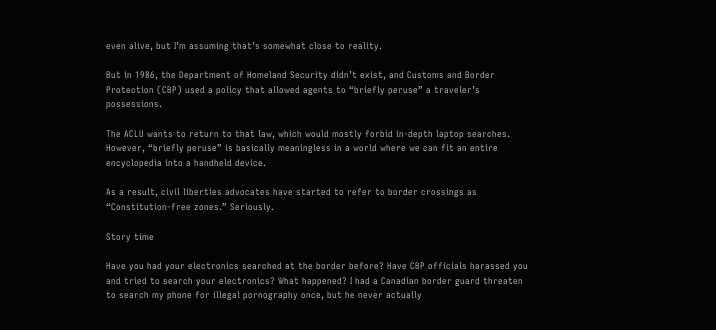even alive, but I’m assuming that’s somewhat close to reality.

But in 1986, the Department of Homeland Security didn’t exist, and Customs and Border Protection (CBP) used a policy that allowed agents to “briefly peruse” a traveler’s possessions.

The ACLU wants to return to that law, which would mostly forbid in-depth laptop searches. However, “briefly peruse” is basically meaningless in a world where we can fit an entire encyclopedia into a handheld device.

As a result, civil liberties advocates have started to refer to border crossings as “Constitution-free zones.” Seriously.

Story time

Have you had your electronics searched at the border before? Have CBP officials harassed you and tried to search your electronics? What happened? I had a Canadian border guard threaten to search my phone for illegal pornography once, but he never actually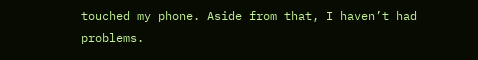touched my phone. Aside from that, I haven’t had problems.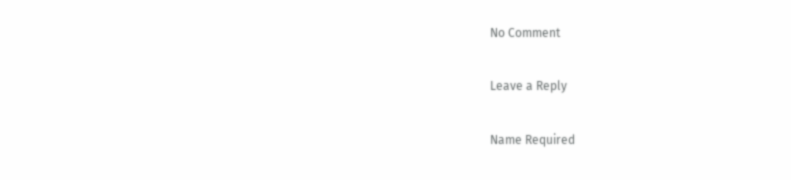No Comment

Leave a Reply

Name Required